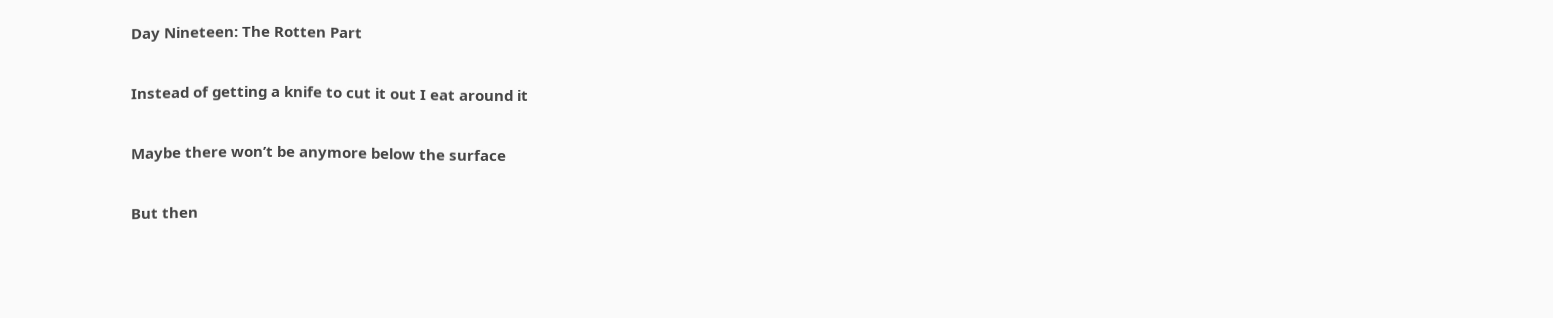Day Nineteen: The Rotten Part

Instead of getting a knife to cut it out I eat around it

Maybe there won’t be anymore below the surface

But then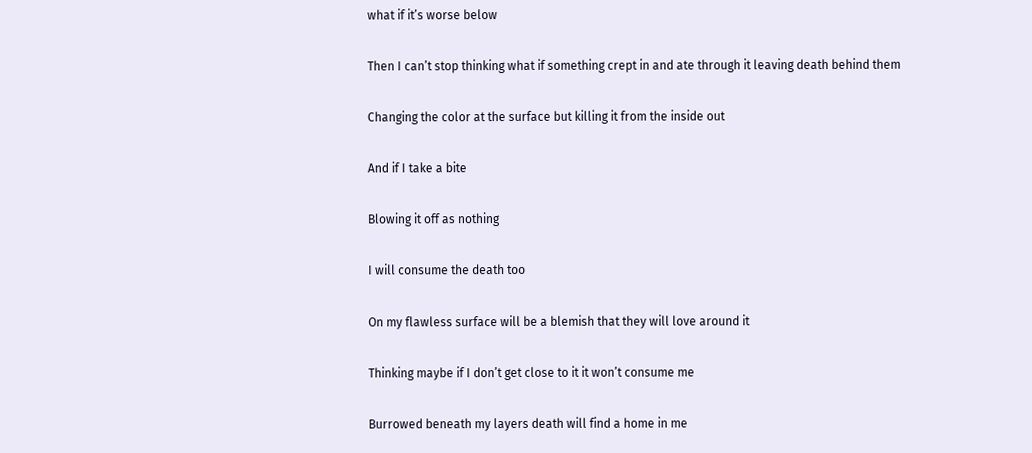what if it’s worse below

Then I can’t stop thinking what if something crept in and ate through it leaving death behind them

Changing the color at the surface but killing it from the inside out

And if I take a bite

Blowing it off as nothing

I will consume the death too

On my flawless surface will be a blemish that they will love around it

Thinking maybe if I don’t get close to it it won’t consume me

Burrowed beneath my layers death will find a home in me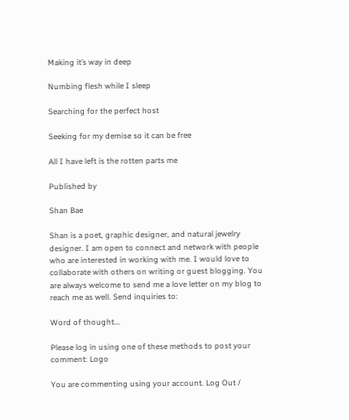Making it’s way in deep

Numbing flesh while I sleep

Searching for the perfect host

Seeking for my demise so it can be free

All I have left is the rotten parts me

Published by

Shan Bae

Shan is a poet, graphic designer, and natural jewelry designer. I am open to connect and network with people who are interested in working with me. I would love to collaborate with others on writing or guest blogging. You are always welcome to send me a love letter on my blog to reach me as well. Send inquiries to:

Word of thought...

Please log in using one of these methods to post your comment: Logo

You are commenting using your account. Log Out /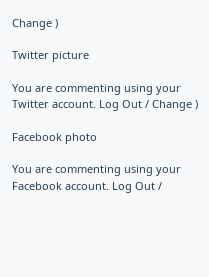Change )

Twitter picture

You are commenting using your Twitter account. Log Out / Change )

Facebook photo

You are commenting using your Facebook account. Log Out /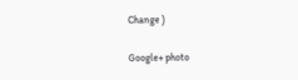Change )

Google+ photo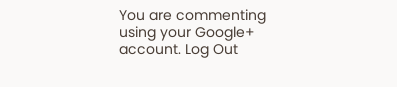You are commenting using your Google+ account. Log Out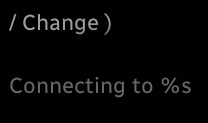/ Change )

Connecting to %s